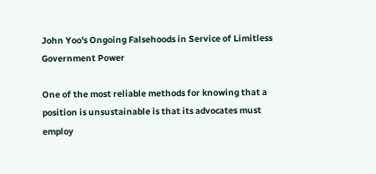John Yoo's Ongoing Falsehoods in Service of Limitless Government Power

One of the most reliable methods for knowing that a position is unsustainable is that its advocates must employ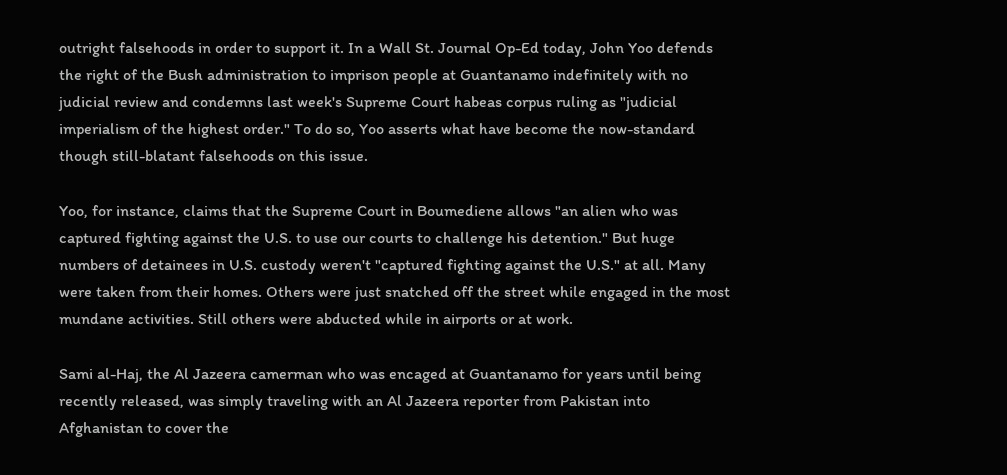outright falsehoods in order to support it. In a Wall St. Journal Op-Ed today, John Yoo defends the right of the Bush administration to imprison people at Guantanamo indefinitely with no judicial review and condemns last week's Supreme Court habeas corpus ruling as "judicial imperialism of the highest order." To do so, Yoo asserts what have become the now-standard though still-blatant falsehoods on this issue.

Yoo, for instance, claims that the Supreme Court in Boumediene allows "an alien who was captured fighting against the U.S. to use our courts to challenge his detention." But huge numbers of detainees in U.S. custody weren't "captured fighting against the U.S." at all. Many were taken from their homes. Others were just snatched off the street while engaged in the most mundane activities. Still others were abducted while in airports or at work.

Sami al-Haj, the Al Jazeera camerman who was encaged at Guantanamo for years until being recently released, was simply traveling with an Al Jazeera reporter from Pakistan into Afghanistan to cover the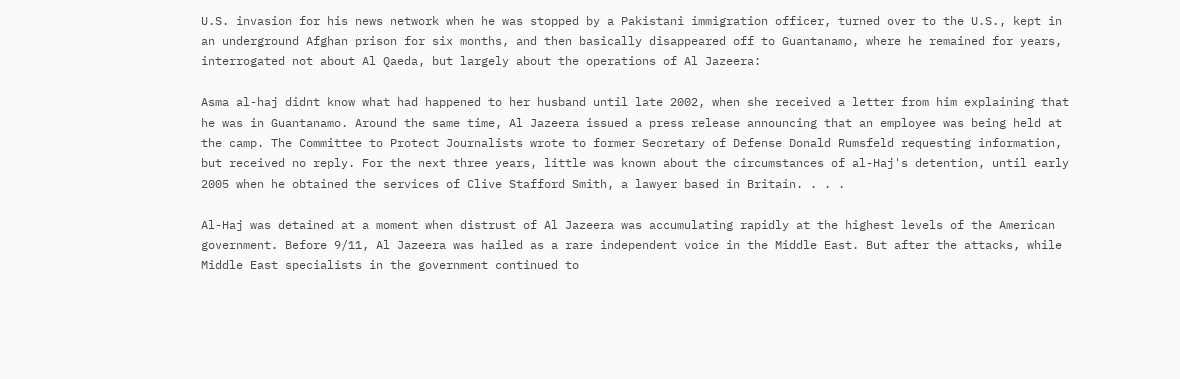U.S. invasion for his news network when he was stopped by a Pakistani immigration officer, turned over to the U.S., kept in an underground Afghan prison for six months, and then basically disappeared off to Guantanamo, where he remained for years, interrogated not about Al Qaeda, but largely about the operations of Al Jazeera:

Asma al-haj didnt know what had happened to her husband until late 2002, when she received a letter from him explaining that he was in Guantanamo. Around the same time, Al Jazeera issued a press release announcing that an employee was being held at the camp. The Committee to Protect Journalists wrote to former Secretary of Defense Donald Rumsfeld requesting information, but received no reply. For the next three years, little was known about the circumstances of al-Haj's detention, until early 2005 when he obtained the services of Clive Stafford Smith, a lawyer based in Britain. . . .

Al-Haj was detained at a moment when distrust of Al Jazeera was accumulating rapidly at the highest levels of the American government. Before 9/11, Al Jazeera was hailed as a rare independent voice in the Middle East. But after the attacks, while Middle East specialists in the government continued to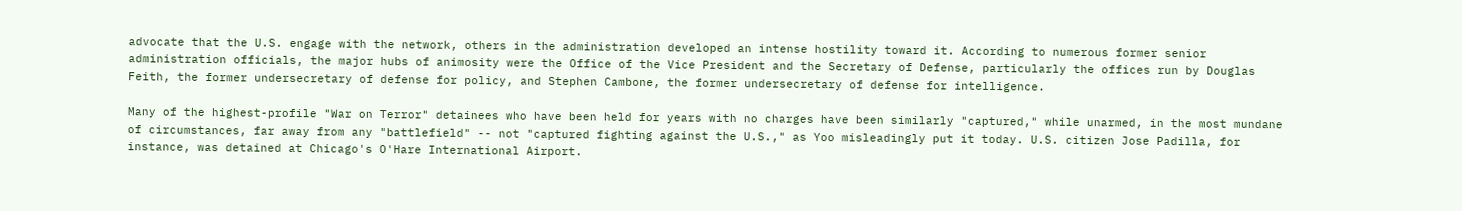advocate that the U.S. engage with the network, others in the administration developed an intense hostility toward it. According to numerous former senior administration officials, the major hubs of animosity were the Office of the Vice President and the Secretary of Defense, particularly the offices run by Douglas Feith, the former undersecretary of defense for policy, and Stephen Cambone, the former undersecretary of defense for intelligence.

Many of the highest-profile "War on Terror" detainees who have been held for years with no charges have been similarly "captured," while unarmed, in the most mundane of circumstances, far away from any "battlefield" -- not "captured fighting against the U.S.," as Yoo misleadingly put it today. U.S. citizen Jose Padilla, for instance, was detained at Chicago's O'Hare International Airport.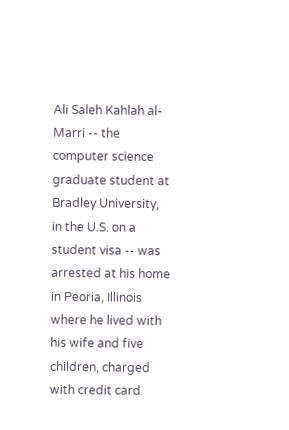Ali Saleh Kahlah al-Marri -- the computer science graduate student at Bradley University, in the U.S. on a student visa -- was arrested at his home in Peoria, Illinois where he lived with his wife and five children, charged with credit card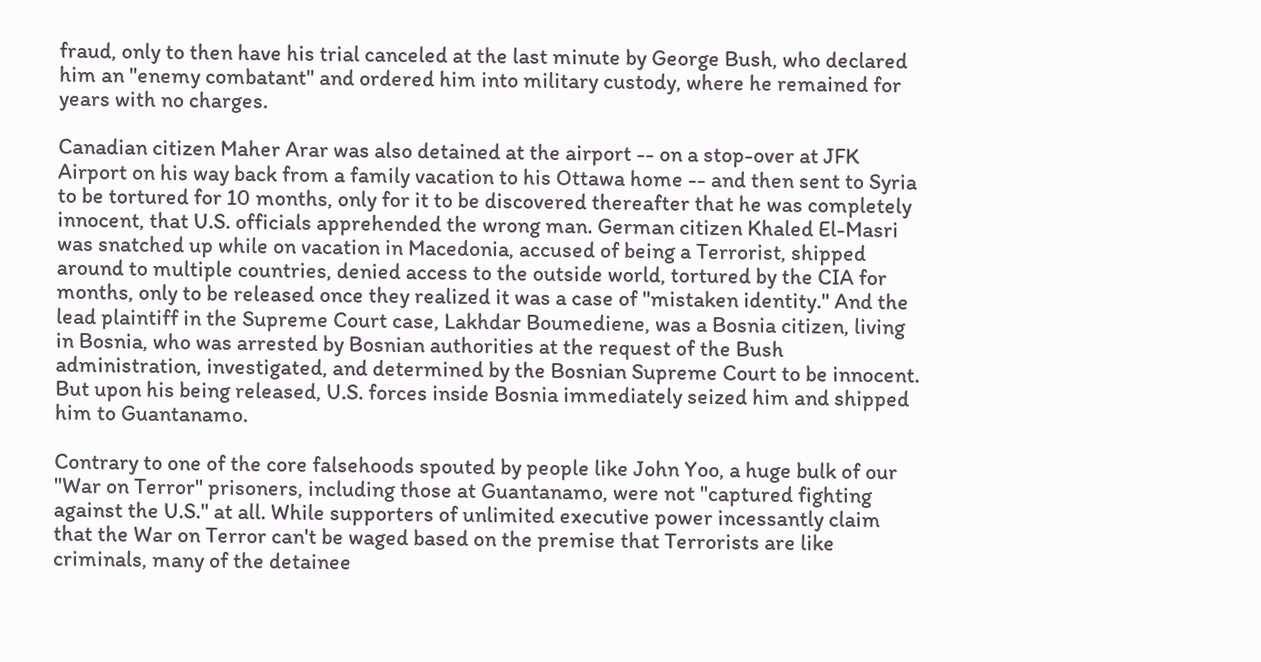fraud, only to then have his trial canceled at the last minute by George Bush, who declared him an "enemy combatant" and ordered him into military custody, where he remained for years with no charges.

Canadian citizen Maher Arar was also detained at the airport -- on a stop-over at JFK Airport on his way back from a family vacation to his Ottawa home -- and then sent to Syria to be tortured for 10 months, only for it to be discovered thereafter that he was completely innocent, that U.S. officials apprehended the wrong man. German citizen Khaled El-Masri was snatched up while on vacation in Macedonia, accused of being a Terrorist, shipped around to multiple countries, denied access to the outside world, tortured by the CIA for months, only to be released once they realized it was a case of "mistaken identity." And the lead plaintiff in the Supreme Court case, Lakhdar Boumediene, was a Bosnia citizen, living in Bosnia, who was arrested by Bosnian authorities at the request of the Bush administration, investigated, and determined by the Bosnian Supreme Court to be innocent. But upon his being released, U.S. forces inside Bosnia immediately seized him and shipped him to Guantanamo.

Contrary to one of the core falsehoods spouted by people like John Yoo, a huge bulk of our "War on Terror" prisoners, including those at Guantanamo, were not "captured fighting against the U.S." at all. While supporters of unlimited executive power incessantly claim that the War on Terror can't be waged based on the premise that Terrorists are like criminals, many of the detainee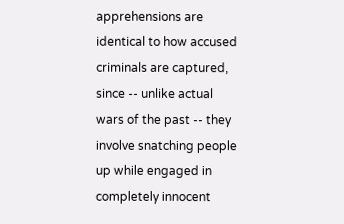apprehensions are identical to how accused criminals are captured, since -- unlike actual wars of the past -- they involve snatching people up while engaged in completely innocent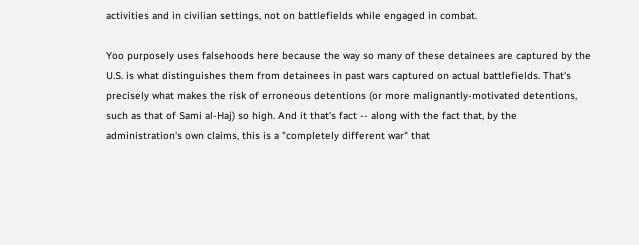activities and in civilian settings, not on battlefields while engaged in combat.

Yoo purposely uses falsehoods here because the way so many of these detainees are captured by the U.S. is what distinguishes them from detainees in past wars captured on actual battlefields. That's precisely what makes the risk of erroneous detentions (or more malignantly-motivated detentions, such as that of Sami al-Haj) so high. And it that's fact -- along with the fact that, by the administration's own claims, this is a "completely different war" that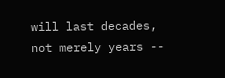will last decades, not merely years --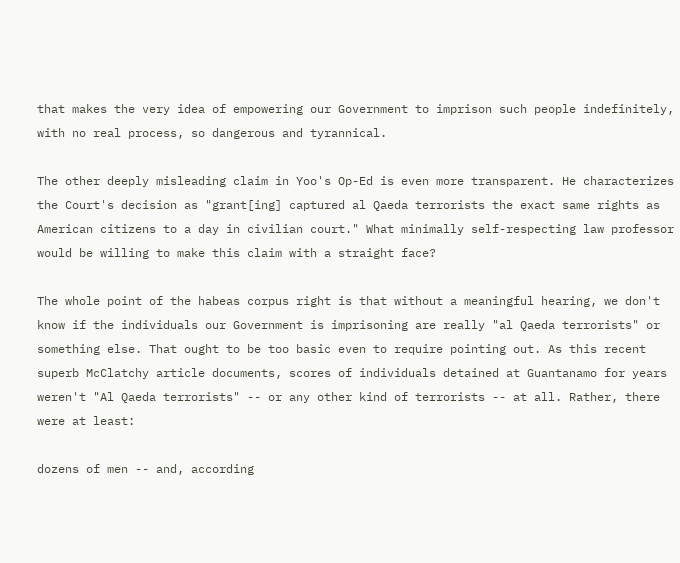that makes the very idea of empowering our Government to imprison such people indefinitely, with no real process, so dangerous and tyrannical.

The other deeply misleading claim in Yoo's Op-Ed is even more transparent. He characterizes the Court's decision as "grant[ing] captured al Qaeda terrorists the exact same rights as American citizens to a day in civilian court." What minimally self-respecting law professor would be willing to make this claim with a straight face?

The whole point of the habeas corpus right is that without a meaningful hearing, we don't know if the individuals our Government is imprisoning are really "al Qaeda terrorists" or something else. That ought to be too basic even to require pointing out. As this recent superb McClatchy article documents, scores of individuals detained at Guantanamo for years weren't "Al Qaeda terrorists" -- or any other kind of terrorists -- at all. Rather, there were at least:

dozens of men -- and, according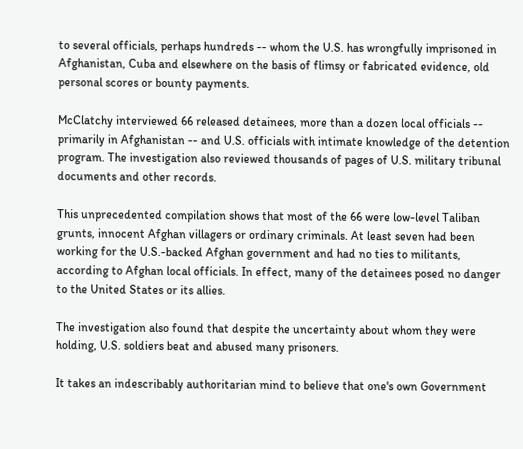to several officials, perhaps hundreds -- whom the U.S. has wrongfully imprisoned in Afghanistan, Cuba and elsewhere on the basis of flimsy or fabricated evidence, old personal scores or bounty payments.

McClatchy interviewed 66 released detainees, more than a dozen local officials -- primarily in Afghanistan -- and U.S. officials with intimate knowledge of the detention program. The investigation also reviewed thousands of pages of U.S. military tribunal documents and other records.

This unprecedented compilation shows that most of the 66 were low-level Taliban grunts, innocent Afghan villagers or ordinary criminals. At least seven had been working for the U.S.-backed Afghan government and had no ties to militants, according to Afghan local officials. In effect, many of the detainees posed no danger to the United States or its allies.

The investigation also found that despite the uncertainty about whom they were holding, U.S. soldiers beat and abused many prisoners.

It takes an indescribably authoritarian mind to believe that one's own Government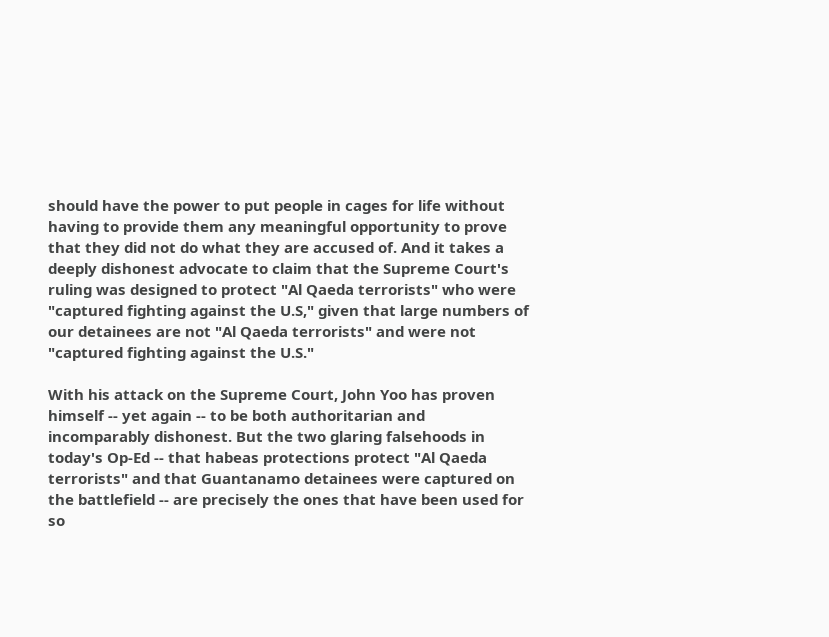should have the power to put people in cages for life without having to provide them any meaningful opportunity to prove that they did not do what they are accused of. And it takes a deeply dishonest advocate to claim that the Supreme Court's ruling was designed to protect "Al Qaeda terrorists" who were "captured fighting against the U.S," given that large numbers of our detainees are not "Al Qaeda terrorists" and were not "captured fighting against the U.S."

With his attack on the Supreme Court, John Yoo has proven himself -- yet again -- to be both authoritarian and incomparably dishonest. But the two glaring falsehoods in today's Op-Ed -- that habeas protections protect "Al Qaeda terrorists" and that Guantanamo detainees were captured on the battlefield -- are precisely the ones that have been used for so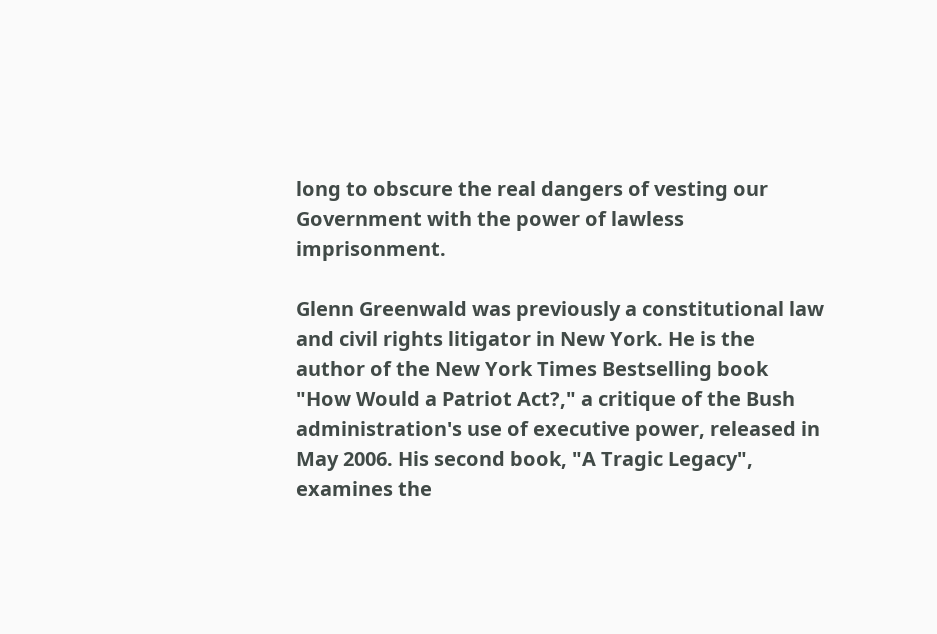long to obscure the real dangers of vesting our Government with the power of lawless imprisonment.

Glenn Greenwald was previously a constitutional law and civil rights litigator in New York. He is the author of the New York Times Bestselling book "How Would a Patriot Act?," a critique of the Bush administration's use of executive power, released in May 2006. His second book, "A Tragic Legacy", examines the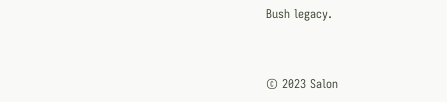Bush legacy.


© 2023 Salon